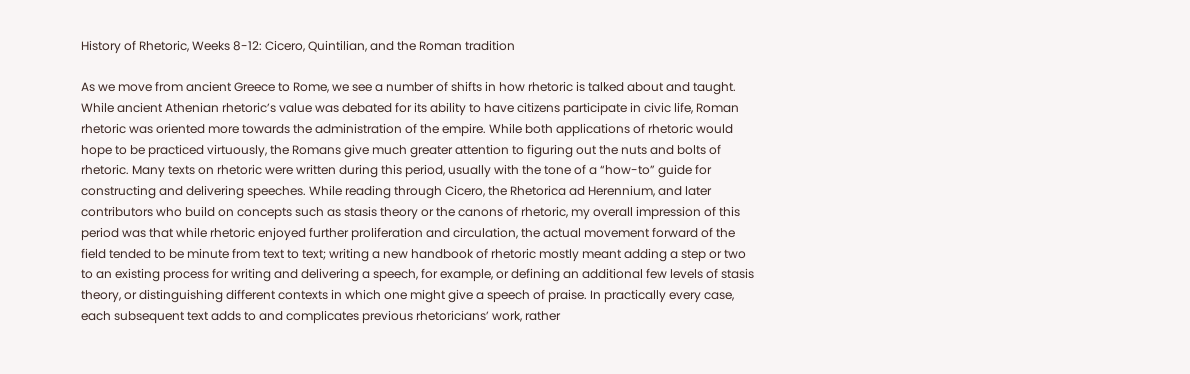History of Rhetoric, Weeks 8-12: Cicero, Quintilian, and the Roman tradition

As we move from ancient Greece to Rome, we see a number of shifts in how rhetoric is talked about and taught. While ancient Athenian rhetoric’s value was debated for its ability to have citizens participate in civic life, Roman rhetoric was oriented more towards the administration of the empire. While both applications of rhetoric would hope to be practiced virtuously, the Romans give much greater attention to figuring out the nuts and bolts of rhetoric. Many texts on rhetoric were written during this period, usually with the tone of a “how-to” guide for constructing and delivering speeches. While reading through Cicero, the Rhetorica ad Herennium, and later contributors who build on concepts such as stasis theory or the canons of rhetoric, my overall impression of this period was that while rhetoric enjoyed further proliferation and circulation, the actual movement forward of the field tended to be minute from text to text; writing a new handbook of rhetoric mostly meant adding a step or two to an existing process for writing and delivering a speech, for example, or defining an additional few levels of stasis theory, or distinguishing different contexts in which one might give a speech of praise. In practically every case, each subsequent text adds to and complicates previous rhetoricians’ work, rather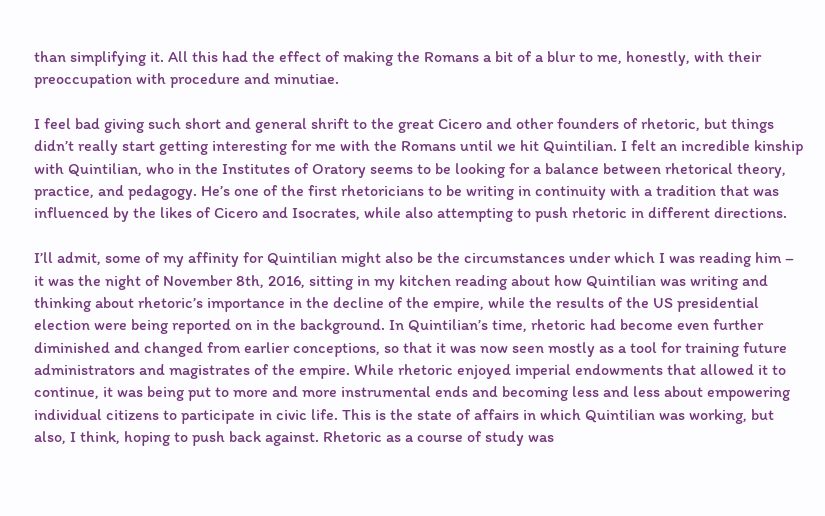than simplifying it. All this had the effect of making the Romans a bit of a blur to me, honestly, with their preoccupation with procedure and minutiae.

I feel bad giving such short and general shrift to the great Cicero and other founders of rhetoric, but things didn’t really start getting interesting for me with the Romans until we hit Quintilian. I felt an incredible kinship with Quintilian, who in the Institutes of Oratory seems to be looking for a balance between rhetorical theory, practice, and pedagogy. He’s one of the first rhetoricians to be writing in continuity with a tradition that was influenced by the likes of Cicero and Isocrates, while also attempting to push rhetoric in different directions.

I’ll admit, some of my affinity for Quintilian might also be the circumstances under which I was reading him – it was the night of November 8th, 2016, sitting in my kitchen reading about how Quintilian was writing and thinking about rhetoric’s importance in the decline of the empire, while the results of the US presidential election were being reported on in the background. In Quintilian’s time, rhetoric had become even further diminished and changed from earlier conceptions, so that it was now seen mostly as a tool for training future administrators and magistrates of the empire. While rhetoric enjoyed imperial endowments that allowed it to continue, it was being put to more and more instrumental ends and becoming less and less about empowering individual citizens to participate in civic life. This is the state of affairs in which Quintilian was working, but also, I think, hoping to push back against. Rhetoric as a course of study was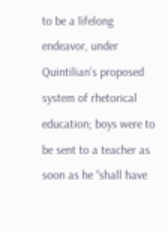to be a lifelong endeavor, under Quintilian’s proposed system of rhetorical education; boys were to be sent to a teacher as soon as he “shall have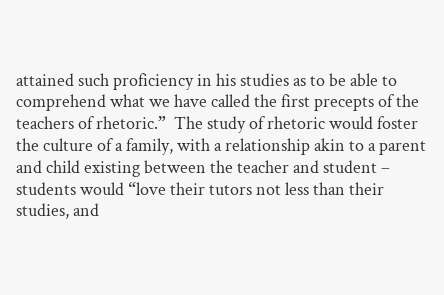attained such proficiency in his studies as to be able to comprehend what we have called the first precepts of the teachers of rhetoric.”  The study of rhetoric would foster the culture of a family, with a relationship akin to a parent and child existing between the teacher and student – students would “love their tutors not less than their studies, and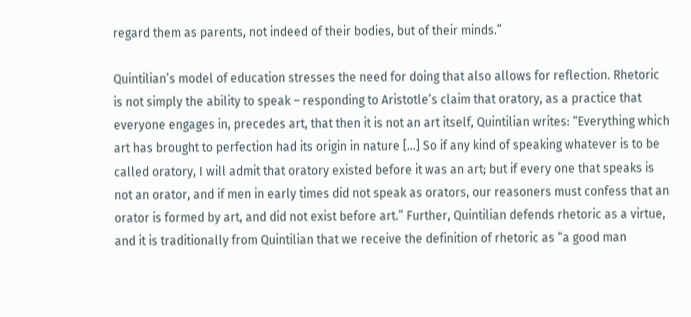regard them as parents, not indeed of their bodies, but of their minds.”

Quintilian’s model of education stresses the need for doing that also allows for reflection. Rhetoric is not simply the ability to speak – responding to Aristotle’s claim that oratory, as a practice that everyone engages in, precedes art, that then it is not an art itself, Quintilian writes: “Everything which art has brought to perfection had its origin in nature […] So if any kind of speaking whatever is to be called oratory, I will admit that oratory existed before it was an art; but if every one that speaks is not an orator, and if men in early times did not speak as orators, our reasoners must confess that an orator is formed by art, and did not exist before art.” Further, Quintilian defends rhetoric as a virtue, and it is traditionally from Quintilian that we receive the definition of rhetoric as “a good man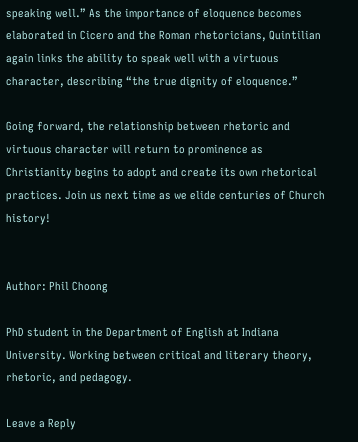speaking well.” As the importance of eloquence becomes elaborated in Cicero and the Roman rhetoricians, Quintilian again links the ability to speak well with a virtuous character, describing “the true dignity of eloquence.”

Going forward, the relationship between rhetoric and virtuous character will return to prominence as Christianity begins to adopt and create its own rhetorical practices. Join us next time as we elide centuries of Church history!


Author: Phil Choong

PhD student in the Department of English at Indiana University. Working between critical and literary theory, rhetoric, and pedagogy.

Leave a Reply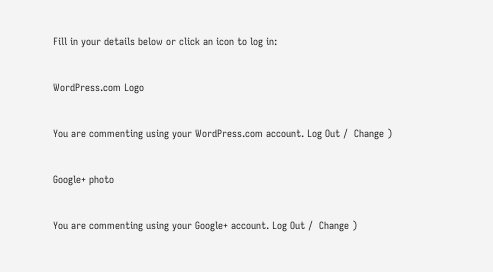Fill in your details below or click an icon to log in:

WordPress.com Logo

You are commenting using your WordPress.com account. Log Out /  Change )

Google+ photo

You are commenting using your Google+ account. Log Out /  Change )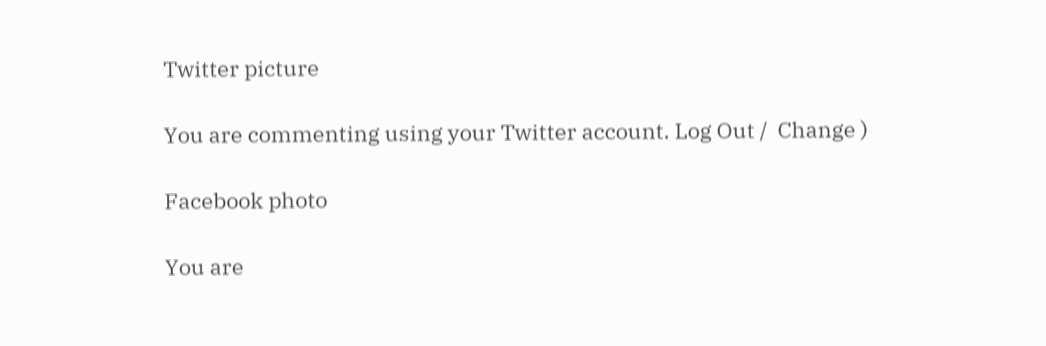Twitter picture

You are commenting using your Twitter account. Log Out /  Change )

Facebook photo

You are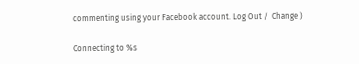commenting using your Facebook account. Log Out /  Change )

Connecting to %s